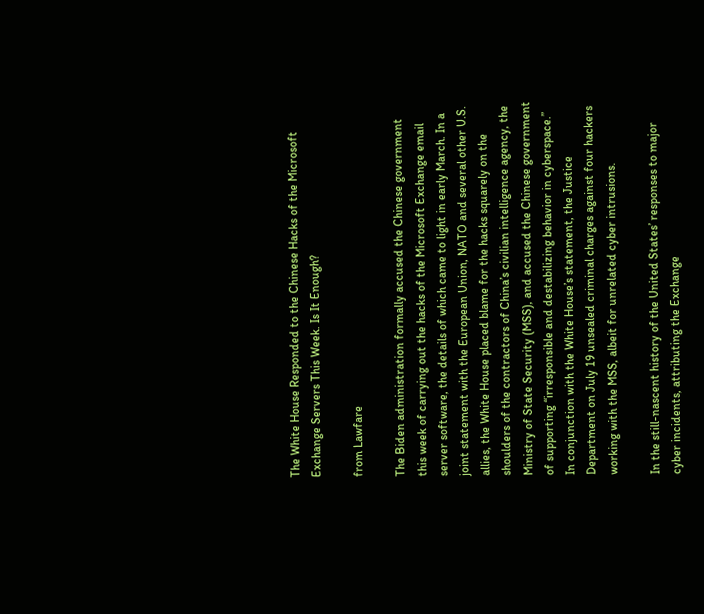The White House Responded to the Chinese Hacks of the Microsoft Exchange Servers This Week. Is It Enough?

from Lawfare

The Biden administration formally accused the Chinese government this week of carrying out the hacks of the Microsoft Exchange email server software, the details of which came to light in early March. In a joint statement with the European Union, NATO and several other U.S. allies, the White House placed blame for the hacks squarely on the shoulders of the contractors of China’s civilian intelligence agency, the Ministry of State Security (MSS), and accused the Chinese government of supporting “irresponsible and destabilizing behavior in cyberspace.” In conjunction with the White House’s statement, the Justice Department on July 19 unsealed criminal charges against four hackers working with the MSS, albeit for unrelated cyber intrusions.

In the still-nascent history of the United States’ responses to major cyber incidents, attributing the Exchange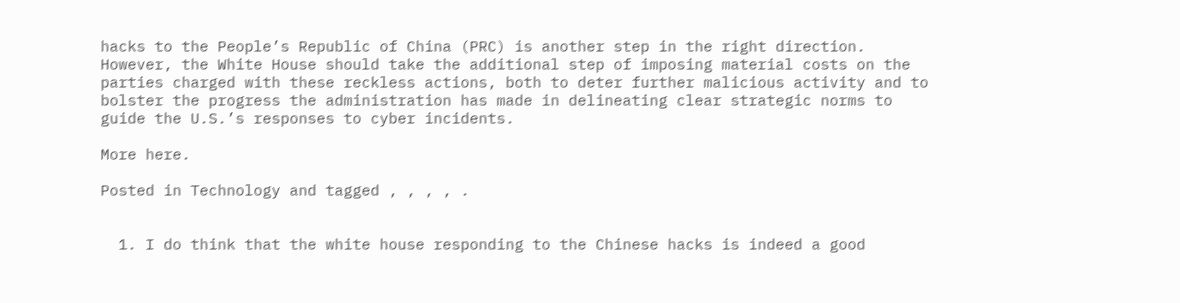hacks to the People’s Republic of China (PRC) is another step in the right direction. However, the White House should take the additional step of imposing material costs on the parties charged with these reckless actions, both to deter further malicious activity and to bolster the progress the administration has made in delineating clear strategic norms to guide the U.S.’s responses to cyber incidents.

More here.

Posted in Technology and tagged , , , , .


  1. I do think that the white house responding to the Chinese hacks is indeed a good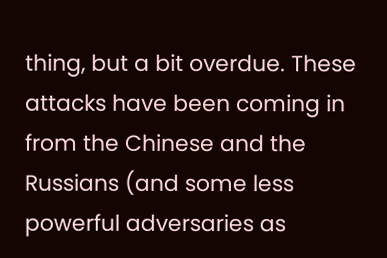thing, but a bit overdue. These attacks have been coming in from the Chinese and the Russians (and some less powerful adversaries as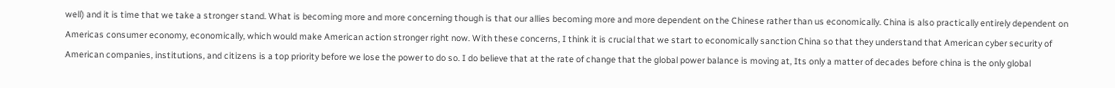well) and it is time that we take a stronger stand. What is becoming more and more concerning though is that our allies becoming more and more dependent on the Chinese rather than us economically. China is also practically entirely dependent on Americas consumer economy, economically, which would make American action stronger right now. With these concerns, I think it is crucial that we start to economically sanction China so that they understand that American cyber security of American companies, institutions, and citizens is a top priority before we lose the power to do so. I do believe that at the rate of change that the global power balance is moving at, Its only a matter of decades before china is the only global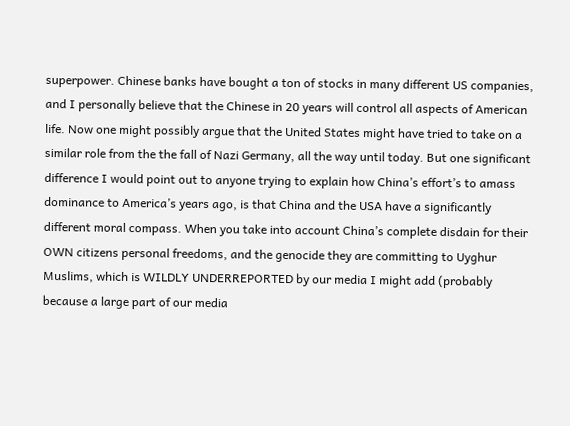superpower. Chinese banks have bought a ton of stocks in many different US companies, and I personally believe that the Chinese in 20 years will control all aspects of American life. Now one might possibly argue that the United States might have tried to take on a similar role from the the fall of Nazi Germany, all the way until today. But one significant difference I would point out to anyone trying to explain how China’s effort’s to amass dominance to America’s years ago, is that China and the USA have a significantly different moral compass. When you take into account China’s complete disdain for their OWN citizens personal freedoms, and the genocide they are committing to Uyghur Muslims, which is WILDLY UNDERREPORTED by our media I might add (probably because a large part of our media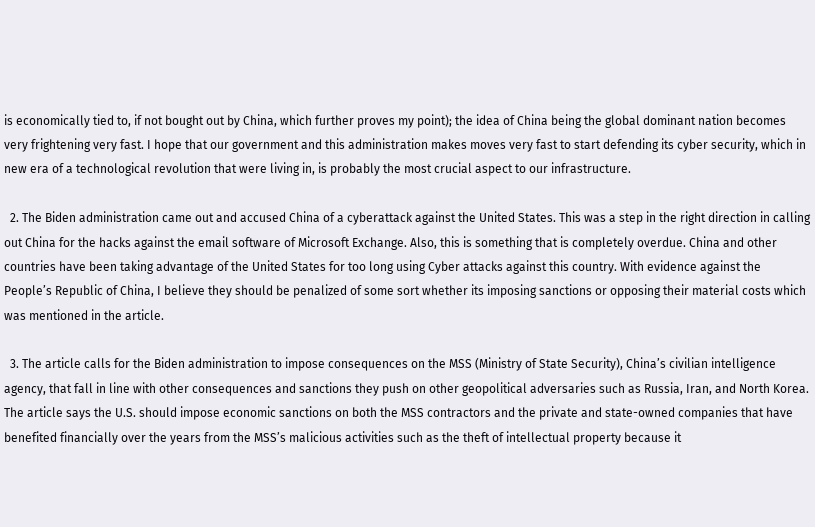is economically tied to, if not bought out by China, which further proves my point); the idea of China being the global dominant nation becomes very frightening very fast. I hope that our government and this administration makes moves very fast to start defending its cyber security, which in new era of a technological revolution that were living in, is probably the most crucial aspect to our infrastructure.

  2. The Biden administration came out and accused China of a cyberattack against the United States. This was a step in the right direction in calling out China for the hacks against the email software of Microsoft Exchange. Also, this is something that is completely overdue. China and other countries have been taking advantage of the United States for too long using Cyber attacks against this country. With evidence against the People’s Republic of China, I believe they should be penalized of some sort whether its imposing sanctions or opposing their material costs which was mentioned in the article.

  3. The article calls for the Biden administration to impose consequences on the MSS (Ministry of State Security), China’s civilian intelligence agency, that fall in line with other consequences and sanctions they push on other geopolitical adversaries such as Russia, Iran, and North Korea. The article says the U.S. should impose economic sanctions on both the MSS contractors and the private and state-owned companies that have benefited financially over the years from the MSS’s malicious activities such as the theft of intellectual property because it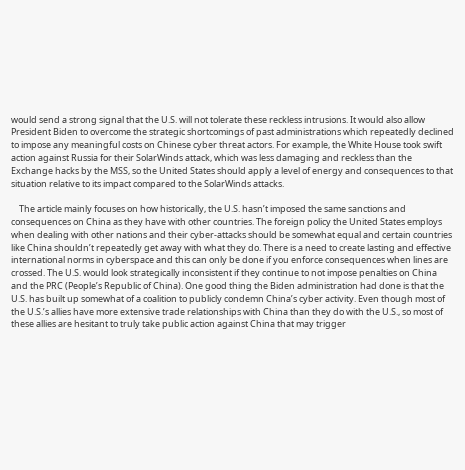would send a strong signal that the U.S. will not tolerate these reckless intrusions. It would also allow President Biden to overcome the strategic shortcomings of past administrations which repeatedly declined to impose any meaningful costs on Chinese cyber threat actors. For example, the White House took swift action against Russia for their SolarWinds attack, which was less damaging and reckless than the Exchange hacks by the MSS, so the United States should apply a level of energy and consequences to that situation relative to its impact compared to the SolarWinds attacks.

    The article mainly focuses on how historically, the U.S. hasn’t imposed the same sanctions and consequences on China as they have with other countries. The foreign policy the United States employs when dealing with other nations and their cyber-attacks should be somewhat equal and certain countries like China shouldn’t repeatedly get away with what they do. There is a need to create lasting and effective international norms in cyberspace and this can only be done if you enforce consequences when lines are crossed. The U.S. would look strategically inconsistent if they continue to not impose penalties on China and the PRC (People’s Republic of China). One good thing the Biden administration had done is that the U.S. has built up somewhat of a coalition to publicly condemn China’s cyber activity. Even though most of the U.S.’s allies have more extensive trade relationships with China than they do with the U.S., so most of these allies are hesitant to truly take public action against China that may trigger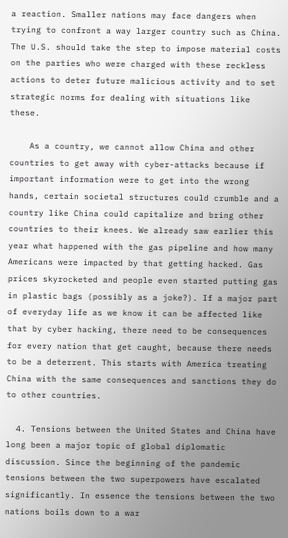a reaction. Smaller nations may face dangers when trying to confront a way larger country such as China. The U.S. should take the step to impose material costs on the parties who were charged with these reckless actions to deter future malicious activity and to set strategic norms for dealing with situations like these.

    As a country, we cannot allow China and other countries to get away with cyber-attacks because if important information were to get into the wrong hands, certain societal structures could crumble and a country like China could capitalize and bring other countries to their knees. We already saw earlier this year what happened with the gas pipeline and how many Americans were impacted by that getting hacked. Gas prices skyrocketed and people even started putting gas in plastic bags (possibly as a joke?). If a major part of everyday life as we know it can be affected like that by cyber hacking, there need to be consequences for every nation that get caught, because there needs to be a deterrent. This starts with America treating China with the same consequences and sanctions they do to other countries.

  4. Tensions between the United States and China have long been a major topic of global diplomatic discussion. Since the beginning of the pandemic tensions between the two superpowers have escalated significantly. In essence the tensions between the two nations boils down to a war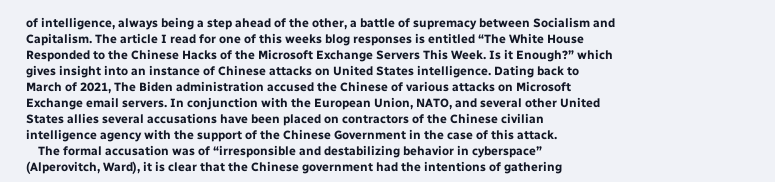of intelligence, always being a step ahead of the other, a battle of supremacy between Socialism and Capitalism. The article I read for one of this weeks blog responses is entitled “The White House Responded to the Chinese Hacks of the Microsoft Exchange Servers This Week. Is it Enough?” which gives insight into an instance of Chinese attacks on United States intelligence. Dating back to March of 2021, The Biden administration accused the Chinese of various attacks on Microsoft Exchange email servers. In conjunction with the European Union, NATO, and several other United States allies several accusations have been placed on contractors of the Chinese civilian intelligence agency with the support of the Chinese Government in the case of this attack.
    The formal accusation was of “irresponsible and destabilizing behavior in cyberspace” (Alperovitch, Ward), it is clear that the Chinese government had the intentions of gathering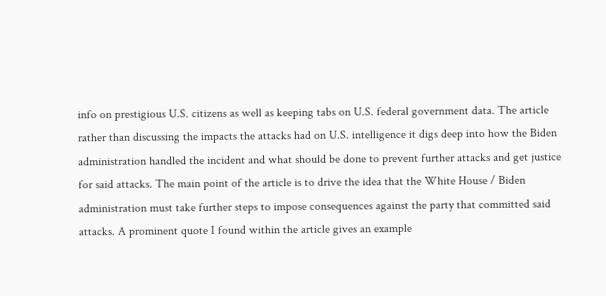info on prestigious U.S. citizens as well as keeping tabs on U.S. federal government data. The article rather than discussing the impacts the attacks had on U.S. intelligence it digs deep into how the Biden administration handled the incident and what should be done to prevent further attacks and get justice for said attacks. The main point of the article is to drive the idea that the White House / Biden administration must take further steps to impose consequences against the party that committed said attacks. A prominent quote I found within the article gives an example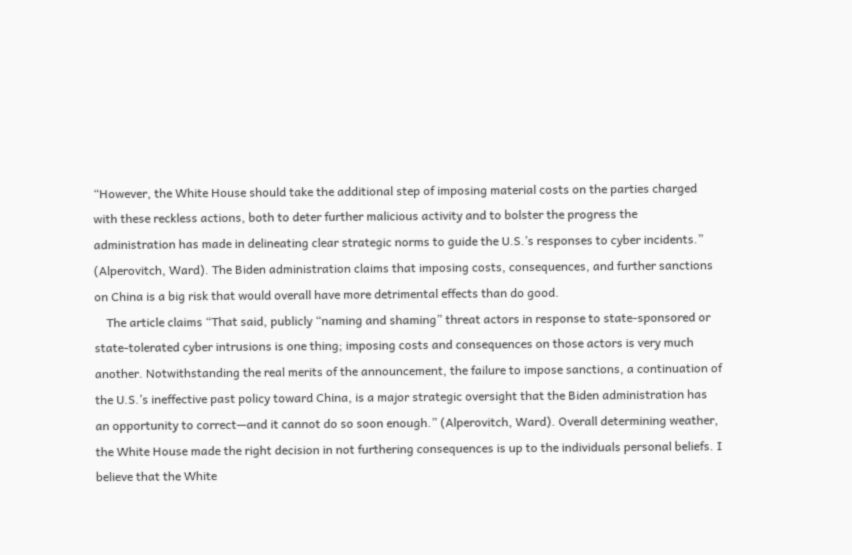“However, the White House should take the additional step of imposing material costs on the parties charged with these reckless actions, both to deter further malicious activity and to bolster the progress the administration has made in delineating clear strategic norms to guide the U.S.’s responses to cyber incidents.” (Alperovitch, Ward). The Biden administration claims that imposing costs, consequences, and further sanctions on China is a big risk that would overall have more detrimental effects than do good.
    The article claims “That said, publicly “naming and shaming” threat actors in response to state-sponsored or state-tolerated cyber intrusions is one thing; imposing costs and consequences on those actors is very much another. Notwithstanding the real merits of the announcement, the failure to impose sanctions, a continuation of the U.S.’s ineffective past policy toward China, is a major strategic oversight that the Biden administration has an opportunity to correct—and it cannot do so soon enough.” (Alperovitch, Ward). Overall determining weather, the White House made the right decision in not furthering consequences is up to the individuals personal beliefs. I believe that the White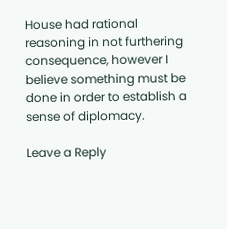House had rational reasoning in not furthering consequence, however I believe something must be done in order to establish a sense of diplomacy.

Leave a Reply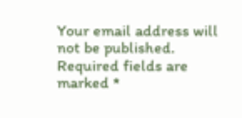Your email address will not be published. Required fields are marked *